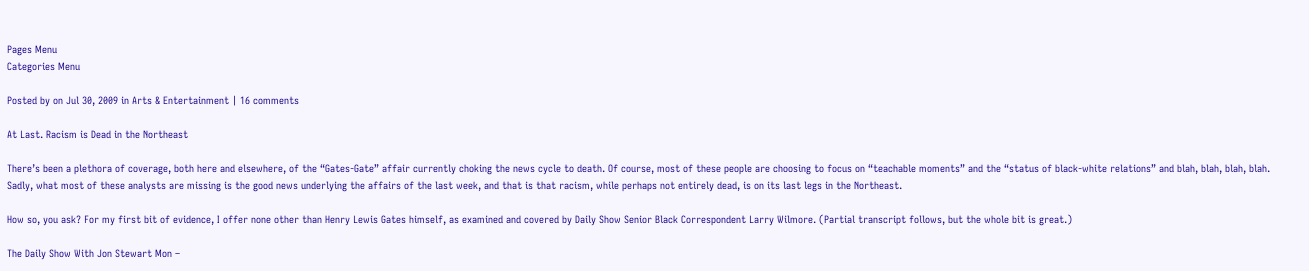Pages Menu
Categories Menu

Posted by on Jul 30, 2009 in Arts & Entertainment | 16 comments

At Last. Racism is Dead in the Northeast

There’s been a plethora of coverage, both here and elsewhere, of the “Gates-Gate” affair currently choking the news cycle to death. Of course, most of these people are choosing to focus on “teachable moments” and the “status of black-white relations” and blah, blah, blah, blah. Sadly, what most of these analysts are missing is the good news underlying the affairs of the last week, and that is that racism, while perhaps not entirely dead, is on its last legs in the Northeast.

How so, you ask? For my first bit of evidence, I offer none other than Henry Lewis Gates himself, as examined and covered by Daily Show Senior Black Correspondent Larry Wilmore. (Partial transcript follows, but the whole bit is great.)

The Daily Show With Jon Stewart Mon –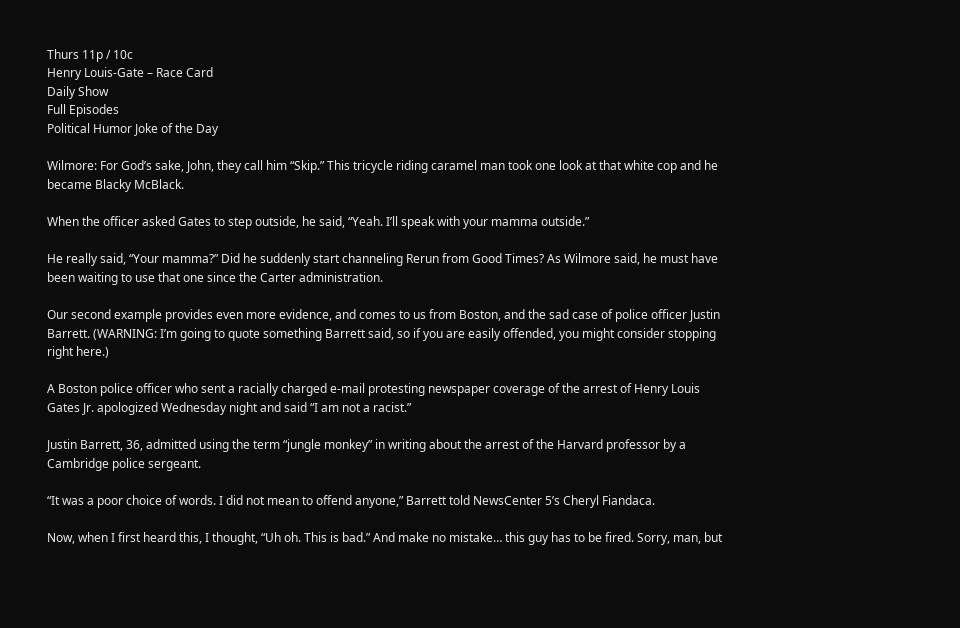Thurs 11p / 10c
Henry Louis-Gate – Race Card
Daily Show
Full Episodes
Political Humor Joke of the Day

Wilmore: For God’s sake, John, they call him “Skip.” This tricycle riding caramel man took one look at that white cop and he became Blacky McBlack.

When the officer asked Gates to step outside, he said, “Yeah. I’ll speak with your mamma outside.”

He really said, “Your mamma?” Did he suddenly start channeling Rerun from Good Times? As Wilmore said, he must have been waiting to use that one since the Carter administration.

Our second example provides even more evidence, and comes to us from Boston, and the sad case of police officer Justin Barrett. (WARNING: I’m going to quote something Barrett said, so if you are easily offended, you might consider stopping right here.)

A Boston police officer who sent a racially charged e-mail protesting newspaper coverage of the arrest of Henry Louis Gates Jr. apologized Wednesday night and said “I am not a racist.”

Justin Barrett, 36, admitted using the term “jungle monkey” in writing about the arrest of the Harvard professor by a Cambridge police sergeant.

“It was a poor choice of words. I did not mean to offend anyone,” Barrett told NewsCenter 5’s Cheryl Fiandaca.

Now, when I first heard this, I thought, “Uh oh. This is bad.” And make no mistake… this guy has to be fired. Sorry, man, but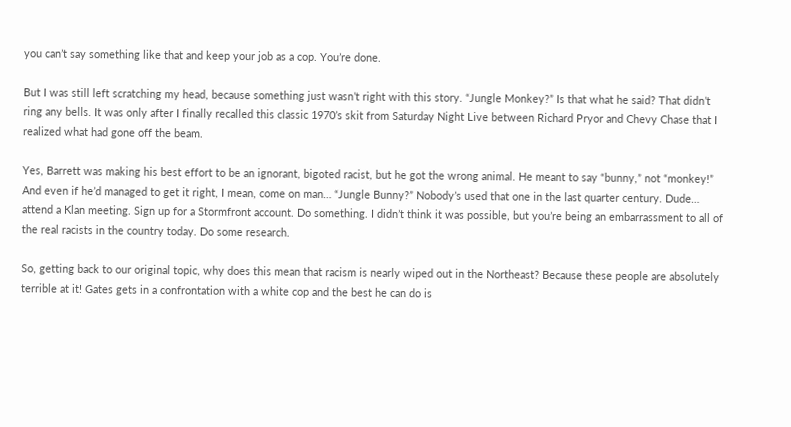you can’t say something like that and keep your job as a cop. You’re done.

But I was still left scratching my head, because something just wasn’t right with this story. “Jungle Monkey?” Is that what he said? That didn’t ring any bells. It was only after I finally recalled this classic 1970’s skit from Saturday Night Live between Richard Pryor and Chevy Chase that I realized what had gone off the beam.

Yes, Barrett was making his best effort to be an ignorant, bigoted racist, but he got the wrong animal. He meant to say “bunny,” not “monkey!” And even if he’d managed to get it right, I mean, come on man… “Jungle Bunny?” Nobody’s used that one in the last quarter century. Dude… attend a Klan meeting. Sign up for a Stormfront account. Do something. I didn’t think it was possible, but you’re being an embarrassment to all of the real racists in the country today. Do some research.

So, getting back to our original topic, why does this mean that racism is nearly wiped out in the Northeast? Because these people are absolutely terrible at it! Gates gets in a confrontation with a white cop and the best he can do is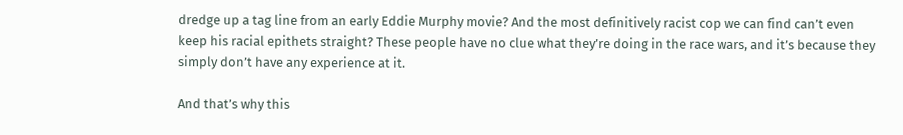dredge up a tag line from an early Eddie Murphy movie? And the most definitively racist cop we can find can’t even keep his racial epithets straight? These people have no clue what they’re doing in the race wars, and it’s because they simply don’t have any experience at it.

And that’s why this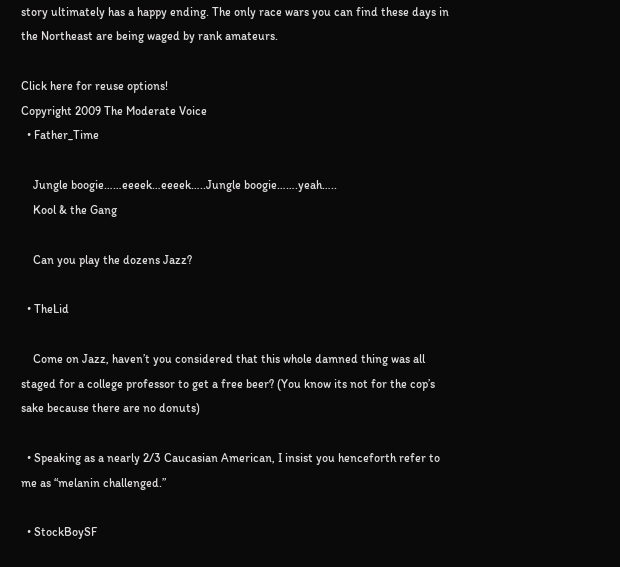story ultimately has a happy ending. The only race wars you can find these days in the Northeast are being waged by rank amateurs.

Click here for reuse options!
Copyright 2009 The Moderate Voice
  • Father_Time

    Jungle boogie……eeeek…eeeek…..Jungle boogie…….yeah…..
    Kool & the Gang

    Can you play the dozens Jazz?

  • TheLid

    Come on Jazz, haven’t you considered that this whole damned thing was all staged for a college professor to get a free beer? (You know its not for the cop’s sake because there are no donuts)

  • Speaking as a nearly 2/3 Caucasian American, I insist you henceforth refer to me as “melanin challenged.”

  • StockBoySF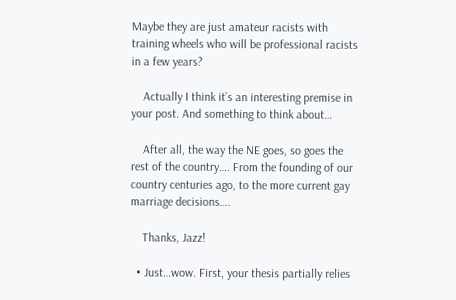Maybe they are just amateur racists with training wheels who will be professional racists in a few years?

    Actually I think it’s an interesting premise in your post. And something to think about…

    After all, the way the NE goes, so goes the rest of the country…. From the founding of our country centuries ago, to the more current gay marriage decisions….

    Thanks, Jazz!

  • Just…wow. First, your thesis partially relies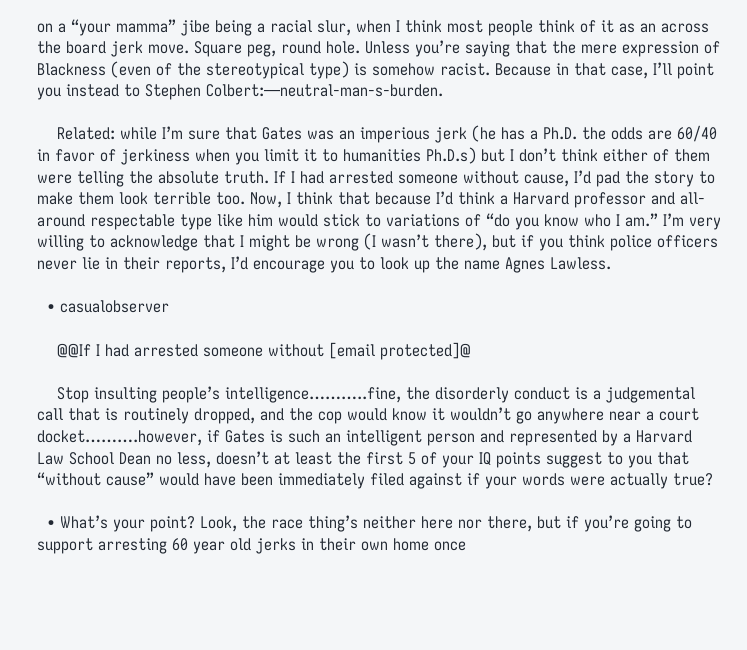on a “your mamma” jibe being a racial slur, when I think most people think of it as an across the board jerk move. Square peg, round hole. Unless you’re saying that the mere expression of Blackness (even of the stereotypical type) is somehow racist. Because in that case, I’ll point you instead to Stephen Colbert:—neutral-man-s-burden.

    Related: while I’m sure that Gates was an imperious jerk (he has a Ph.D. the odds are 60/40 in favor of jerkiness when you limit it to humanities Ph.D.s) but I don’t think either of them were telling the absolute truth. If I had arrested someone without cause, I’d pad the story to make them look terrible too. Now, I think that because I’d think a Harvard professor and all-around respectable type like him would stick to variations of “do you know who I am.” I’m very willing to acknowledge that I might be wrong (I wasn’t there), but if you think police officers never lie in their reports, I’d encourage you to look up the name Agnes Lawless.

  • casualobserver

    @@If I had arrested someone without [email protected]@

    Stop insulting people’s intelligence………..fine, the disorderly conduct is a judgemental call that is routinely dropped, and the cop would know it wouldn’t go anywhere near a court docket……….however, if Gates is such an intelligent person and represented by a Harvard Law School Dean no less, doesn’t at least the first 5 of your IQ points suggest to you that “without cause” would have been immediately filed against if your words were actually true?

  • What’s your point? Look, the race thing’s neither here nor there, but if you’re going to support arresting 60 year old jerks in their own home once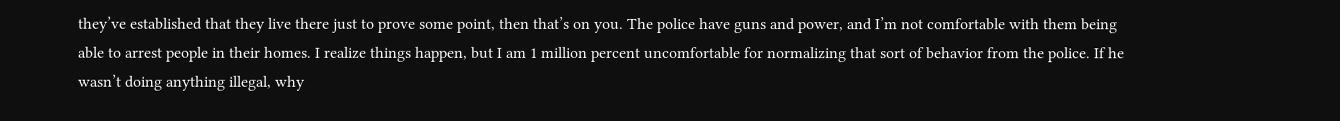they’ve established that they live there just to prove some point, then that’s on you. The police have guns and power, and I’m not comfortable with them being able to arrest people in their homes. I realize things happen, but I am 1 million percent uncomfortable for normalizing that sort of behavior from the police. If he wasn’t doing anything illegal, why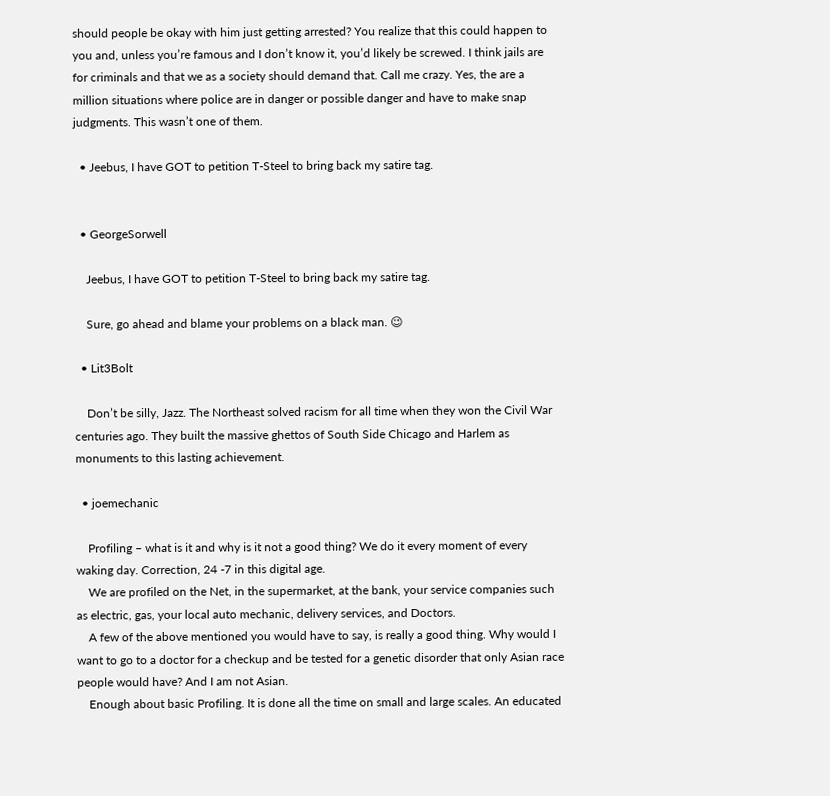should people be okay with him just getting arrested? You realize that this could happen to you and, unless you’re famous and I don’t know it, you’d likely be screwed. I think jails are for criminals and that we as a society should demand that. Call me crazy. Yes, the are a million situations where police are in danger or possible danger and have to make snap judgments. This wasn’t one of them.

  • Jeebus, I have GOT to petition T-Steel to bring back my satire tag.


  • GeorgeSorwell

    Jeebus, I have GOT to petition T-Steel to bring back my satire tag.

    Sure, go ahead and blame your problems on a black man. 😉

  • Lit3Bolt

    Don’t be silly, Jazz. The Northeast solved racism for all time when they won the Civil War centuries ago. They built the massive ghettos of South Side Chicago and Harlem as monuments to this lasting achievement.

  • joemechanic

    Profiling – what is it and why is it not a good thing? We do it every moment of every waking day. Correction, 24 -7 in this digital age.
    We are profiled on the Net, in the supermarket, at the bank, your service companies such as electric, gas, your local auto mechanic, delivery services, and Doctors.
    A few of the above mentioned you would have to say, is really a good thing. Why would I want to go to a doctor for a checkup and be tested for a genetic disorder that only Asian race people would have? And I am not Asian.
    Enough about basic Profiling. It is done all the time on small and large scales. An educated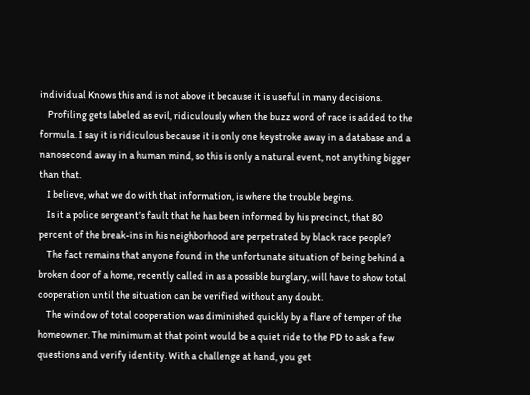individual Knows this and is not above it because it is useful in many decisions.
    Profiling gets labeled as evil, ridiculously when the buzz word of race is added to the formula. I say it is ridiculous because it is only one keystroke away in a database and a nanosecond away in a human mind, so this is only a natural event, not anything bigger than that.
    I believe, what we do with that information, is where the trouble begins.
    Is it a police sergeant’s fault that he has been informed by his precinct, that 80 percent of the break-ins in his neighborhood are perpetrated by black race people?
    The fact remains that anyone found in the unfortunate situation of being behind a broken door of a home, recently called in as a possible burglary, will have to show total cooperation until the situation can be verified without any doubt.
    The window of total cooperation was diminished quickly by a flare of temper of the homeowner. The minimum at that point would be a quiet ride to the PD to ask a few questions and verify identity. With a challenge at hand, you get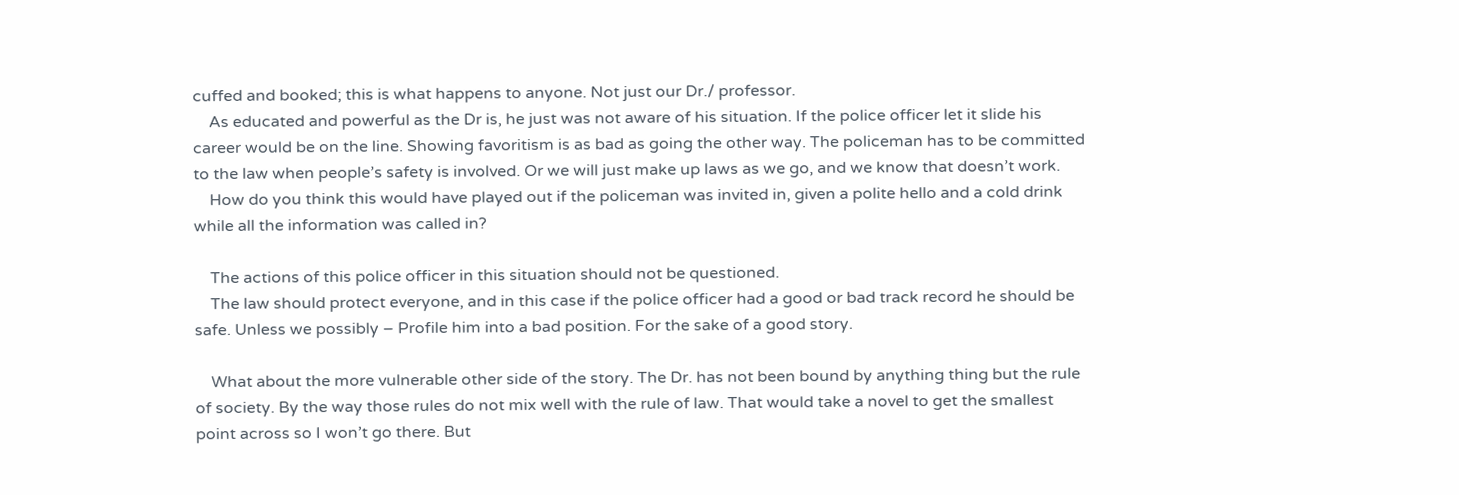cuffed and booked; this is what happens to anyone. Not just our Dr./ professor.
    As educated and powerful as the Dr is, he just was not aware of his situation. If the police officer let it slide his career would be on the line. Showing favoritism is as bad as going the other way. The policeman has to be committed to the law when people’s safety is involved. Or we will just make up laws as we go, and we know that doesn’t work.
    How do you think this would have played out if the policeman was invited in, given a polite hello and a cold drink while all the information was called in?

    The actions of this police officer in this situation should not be questioned.
    The law should protect everyone, and in this case if the police officer had a good or bad track record he should be safe. Unless we possibly – Profile him into a bad position. For the sake of a good story.

    What about the more vulnerable other side of the story. The Dr. has not been bound by anything thing but the rule of society. By the way those rules do not mix well with the rule of law. That would take a novel to get the smallest point across so I won’t go there. But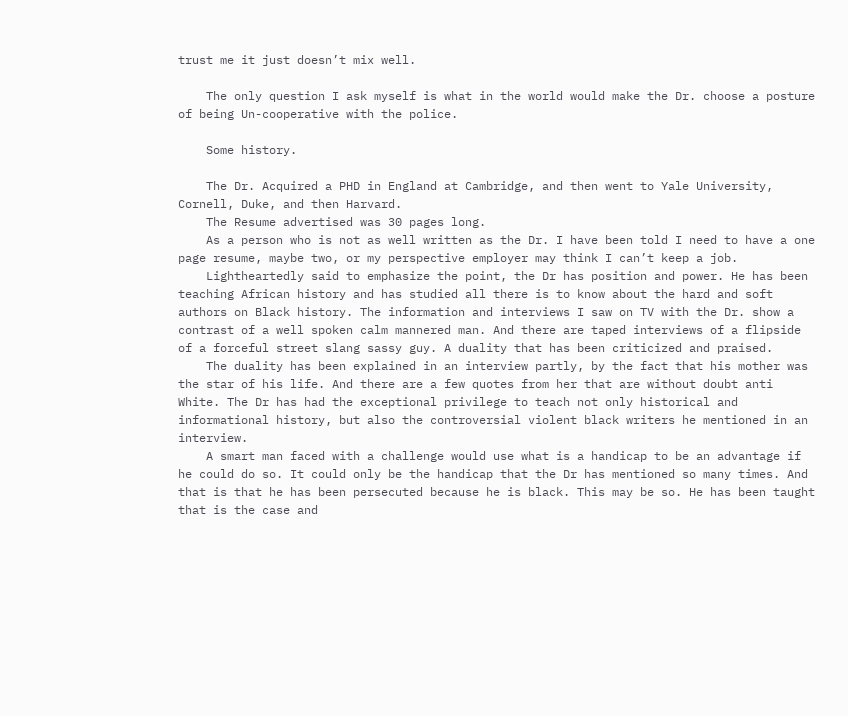trust me it just doesn’t mix well.

    The only question I ask myself is what in the world would make the Dr. choose a posture of being Un-cooperative with the police.

    Some history.

    The Dr. Acquired a PHD in England at Cambridge, and then went to Yale University, Cornell, Duke, and then Harvard.
    The Resume advertised was 30 pages long.
    As a person who is not as well written as the Dr. I have been told I need to have a one page resume, maybe two, or my perspective employer may think I can’t keep a job.
    Lightheartedly said to emphasize the point, the Dr has position and power. He has been teaching African history and has studied all there is to know about the hard and soft authors on Black history. The information and interviews I saw on TV with the Dr. show a contrast of a well spoken calm mannered man. And there are taped interviews of a flipside of a forceful street slang sassy guy. A duality that has been criticized and praised.
    The duality has been explained in an interview partly, by the fact that his mother was the star of his life. And there are a few quotes from her that are without doubt anti White. The Dr has had the exceptional privilege to teach not only historical and informational history, but also the controversial violent black writers he mentioned in an interview.
    A smart man faced with a challenge would use what is a handicap to be an advantage if he could do so. It could only be the handicap that the Dr has mentioned so many times. And that is that he has been persecuted because he is black. This may be so. He has been taught that is the case and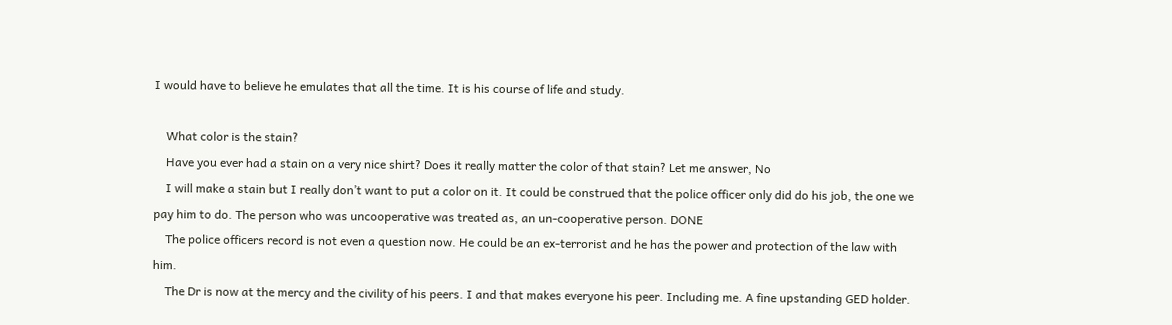I would have to believe he emulates that all the time. It is his course of life and study.

    What color is the stain?
    Have you ever had a stain on a very nice shirt? Does it really matter the color of that stain? Let me answer, No
    I will make a stain but I really don’t want to put a color on it. It could be construed that the police officer only did do his job, the one we pay him to do. The person who was uncooperative was treated as, an un-cooperative person. DONE
    The police officers record is not even a question now. He could be an ex-terrorist and he has the power and protection of the law with him.
    The Dr is now at the mercy and the civility of his peers. I and that makes everyone his peer. Including me. A fine upstanding GED holder.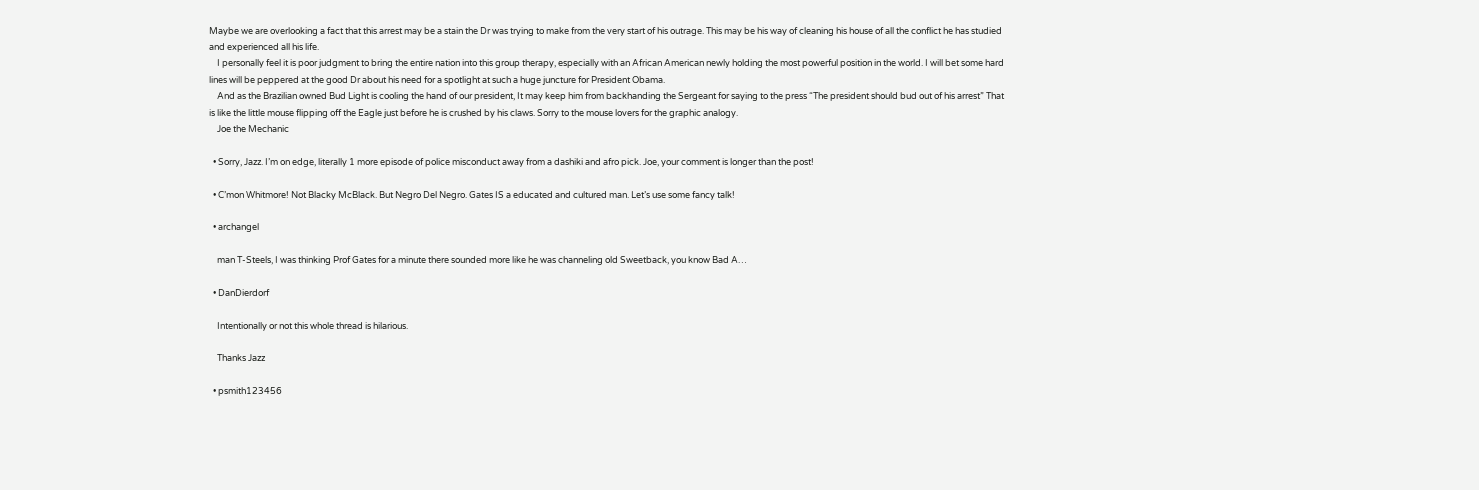Maybe we are overlooking a fact that this arrest may be a stain the Dr was trying to make from the very start of his outrage. This may be his way of cleaning his house of all the conflict he has studied and experienced all his life.
    I personally feel it is poor judgment to bring the entire nation into this group therapy, especially with an African American newly holding the most powerful position in the world. I will bet some hard lines will be peppered at the good Dr about his need for a spotlight at such a huge juncture for President Obama.
    And as the Brazilian owned Bud Light is cooling the hand of our president, It may keep him from backhanding the Sergeant for saying to the press “The president should bud out of his arrest” That is like the little mouse flipping off the Eagle just before he is crushed by his claws. Sorry to the mouse lovers for the graphic analogy.
    Joe the Mechanic

  • Sorry, Jazz. I’m on edge, literally 1 more episode of police misconduct away from a dashiki and afro pick. Joe, your comment is longer than the post!

  • C’mon Whitmore! Not Blacky McBlack. But Negro Del Negro. Gates IS a educated and cultured man. Let’s use some fancy talk!

  • archangel

    man T-Steels, I was thinking Prof Gates for a minute there sounded more like he was channeling old Sweetback, you know Bad A…

  • DanDierdorf

    Intentionally or not this whole thread is hilarious.

    Thanks Jazz

  • psmith123456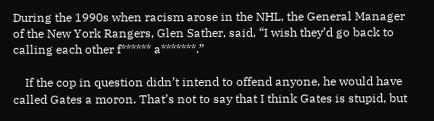During the 1990s when racism arose in the NHL, the General Manager of the New York Rangers, Glen Sather, said, “I wish they’d go back to calling each other f****** a*******.”

    If the cop in question didn’t intend to offend anyone, he would have called Gates a moron. That’s not to say that I think Gates is stupid, but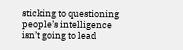sticking to questioning people’s intelligence isn’t going to lead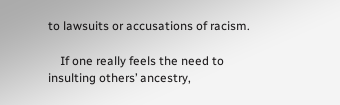to lawsuits or accusations of racism.

    If one really feels the need to insulting others’ ancestry,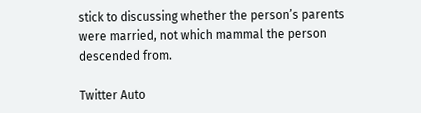stick to discussing whether the person’s parents were married, not which mammal the person descended from.

Twitter Auto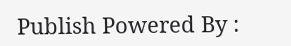Publish Powered By :